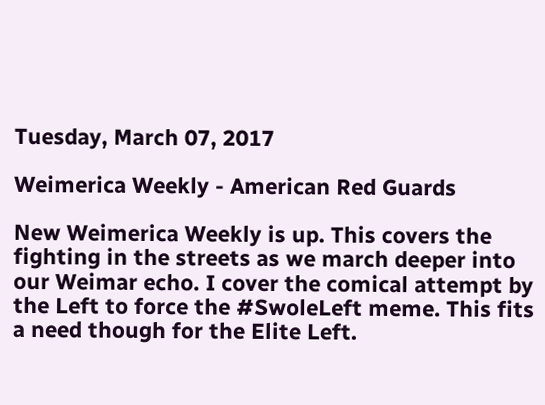Tuesday, March 07, 2017

Weimerica Weekly - American Red Guards

New Weimerica Weekly is up. This covers the fighting in the streets as we march deeper into our Weimar echo. I cover the comical attempt by the Left to force the #SwoleLeft meme. This fits a need though for the Elite Left.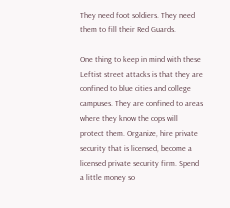They need foot soldiers. They need them to fill their Red Guards.

One thing to keep in mind with these Leftist street attacks is that they are confined to blue cities and college campuses. They are confined to areas where they know the cops will protect them. Organize, hire private security that is licensed, become a licensed private security firm. Spend a little money so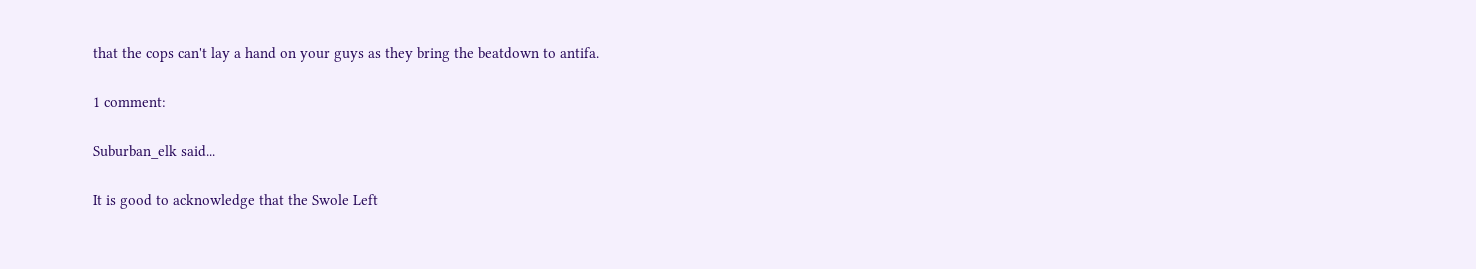that the cops can't lay a hand on your guys as they bring the beatdown to antifa.

1 comment:

Suburban_elk said...

It is good to acknowledge that the Swole Left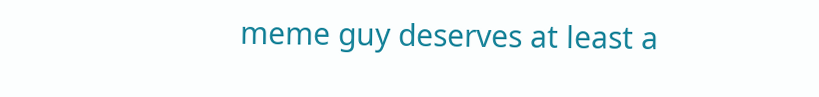meme guy deserves at least a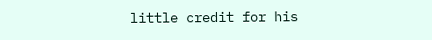little credit for his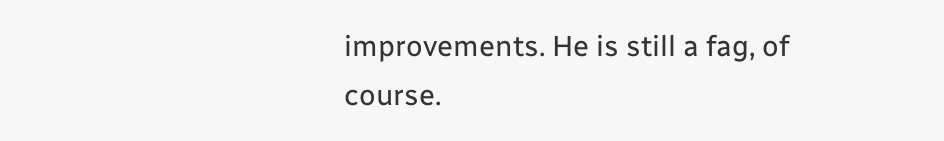improvements. He is still a fag, of course.